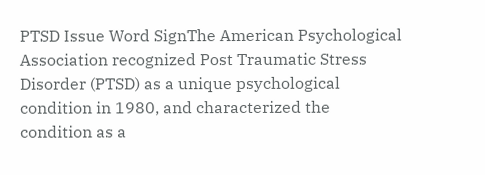PTSD Issue Word SignThe American Psychological Association recognized Post Traumatic Stress Disorder (PTSD) as a unique psychological condition in 1980, and characterized the condition as a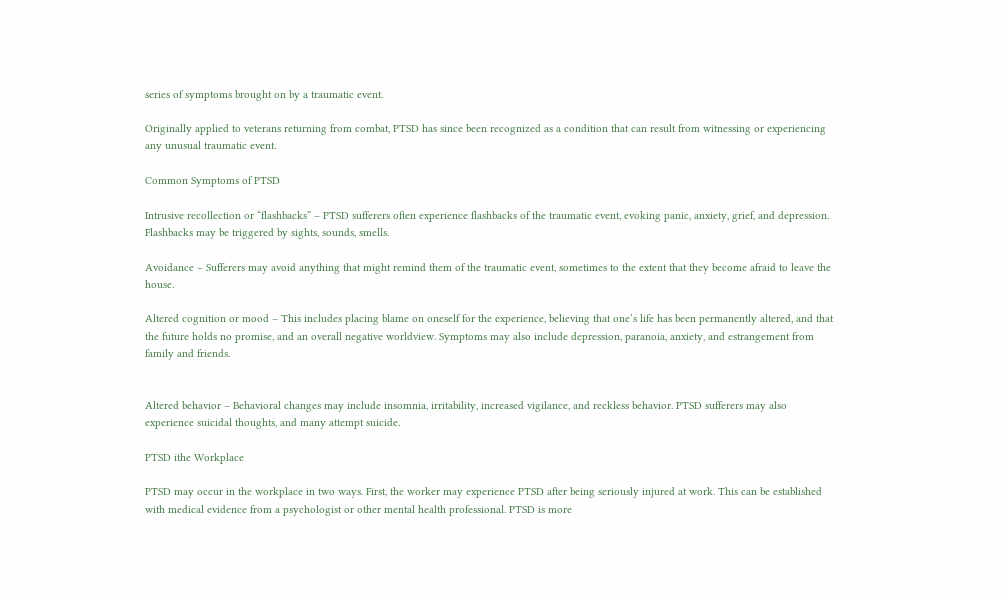series of symptoms brought on by a traumatic event.

Originally applied to veterans returning from combat, PTSD has since been recognized as a condition that can result from witnessing or experiencing any unusual traumatic event.

Common Symptoms of PTSD

Intrusive recollection or “flashbacks” – PTSD sufferers often experience flashbacks of the traumatic event, evoking panic, anxiety, grief, and depression. Flashbacks may be triggered by sights, sounds, smells.

Avoidance – Sufferers may avoid anything that might remind them of the traumatic event, sometimes to the extent that they become afraid to leave the house.

Altered cognition or mood – This includes placing blame on oneself for the experience, believing that one’s life has been permanently altered, and that the future holds no promise, and an overall negative worldview. Symptoms may also include depression, paranoia, anxiety, and estrangement from family and friends.


Altered behavior – Behavioral changes may include insomnia, irritability, increased vigilance, and reckless behavior. PTSD sufferers may also experience suicidal thoughts, and many attempt suicide.

PTSD ithe Workplace

PTSD may occur in the workplace in two ways. First, the worker may experience PTSD after being seriously injured at work. This can be established with medical evidence from a psychologist or other mental health professional. PTSD is more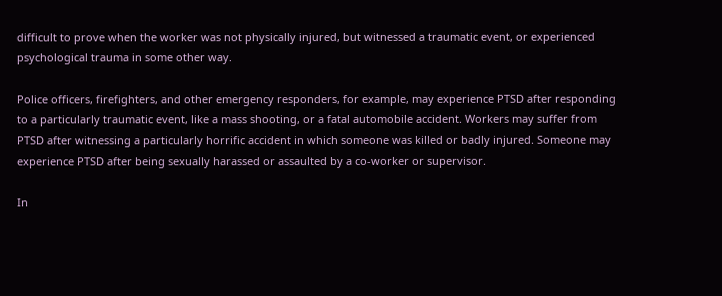difficult to prove when the worker was not physically injured, but witnessed a traumatic event, or experienced psychological trauma in some other way.

Police officers, firefighters, and other emergency responders, for example, may experience PTSD after responding to a particularly traumatic event, like a mass shooting, or a fatal automobile accident. Workers may suffer from PTSD after witnessing a particularly horrific accident in which someone was killed or badly injured. Someone may experience PTSD after being sexually harassed or assaulted by a co-worker or supervisor.

In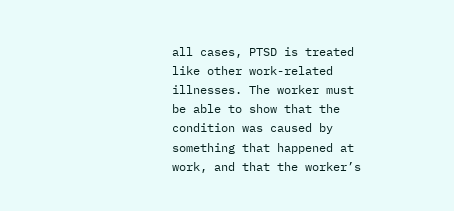all cases, PTSD is treated like other work-related illnesses. The worker must be able to show that the condition was caused by something that happened at work, and that the worker’s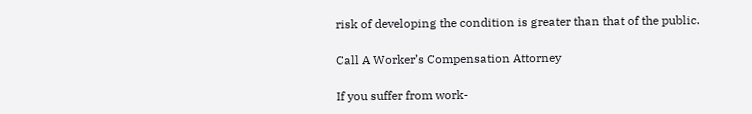risk of developing the condition is greater than that of the public.

Call A Worker’s Compensation Attorney

If you suffer from work-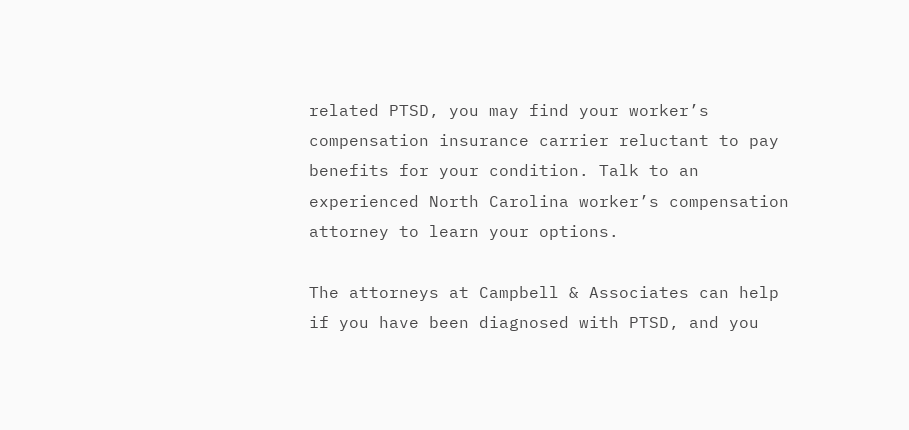related PTSD, you may find your worker’s compensation insurance carrier reluctant to pay benefits for your condition. Talk to an experienced North Carolina worker’s compensation attorney to learn your options.

The attorneys at Campbell & Associates can help if you have been diagnosed with PTSD, and you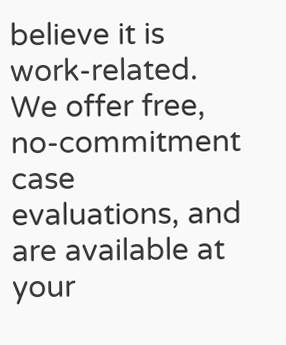believe it is work-related. We offer free, no-commitment case evaluations, and are available at your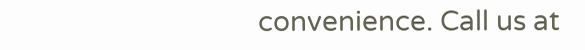convenience. Call us at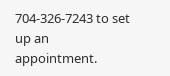704-326-7243 to set up an appointment.